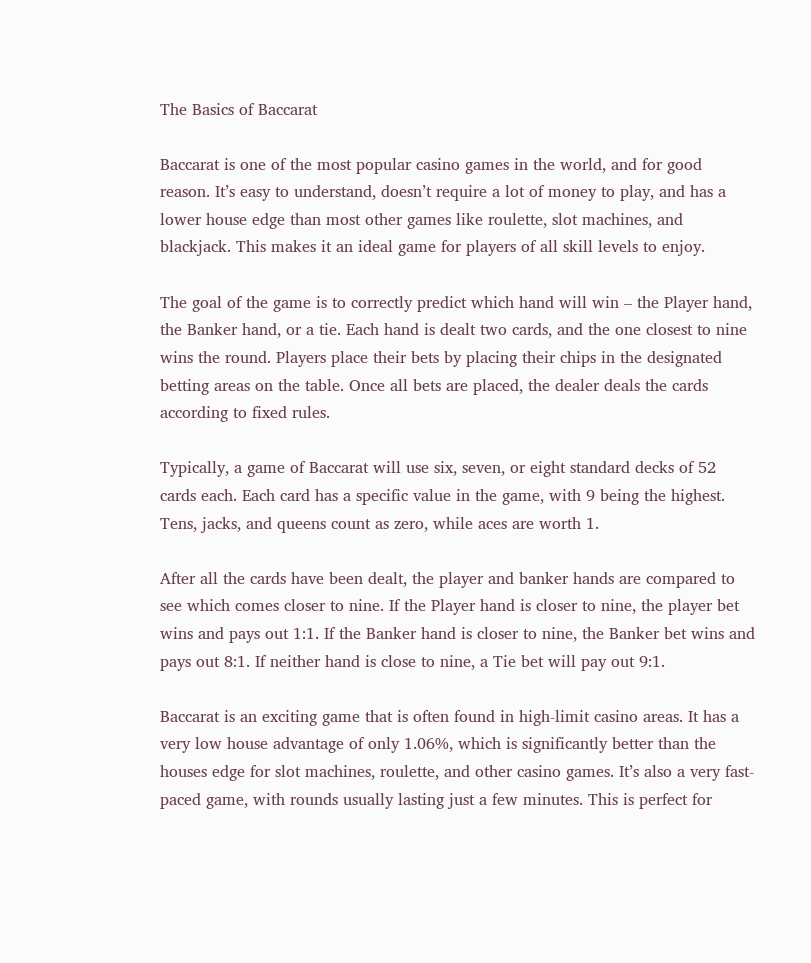The Basics of Baccarat

Baccarat is one of the most popular casino games in the world, and for good reason. It’s easy to understand, doesn’t require a lot of money to play, and has a lower house edge than most other games like roulette, slot machines, and blackjack. This makes it an ideal game for players of all skill levels to enjoy.

The goal of the game is to correctly predict which hand will win – the Player hand, the Banker hand, or a tie. Each hand is dealt two cards, and the one closest to nine wins the round. Players place their bets by placing their chips in the designated betting areas on the table. Once all bets are placed, the dealer deals the cards according to fixed rules.

Typically, a game of Baccarat will use six, seven, or eight standard decks of 52 cards each. Each card has a specific value in the game, with 9 being the highest. Tens, jacks, and queens count as zero, while aces are worth 1.

After all the cards have been dealt, the player and banker hands are compared to see which comes closer to nine. If the Player hand is closer to nine, the player bet wins and pays out 1:1. If the Banker hand is closer to nine, the Banker bet wins and pays out 8:1. If neither hand is close to nine, a Tie bet will pay out 9:1.

Baccarat is an exciting game that is often found in high-limit casino areas. It has a very low house advantage of only 1.06%, which is significantly better than the houses edge for slot machines, roulette, and other casino games. It’s also a very fast-paced game, with rounds usually lasting just a few minutes. This is perfect for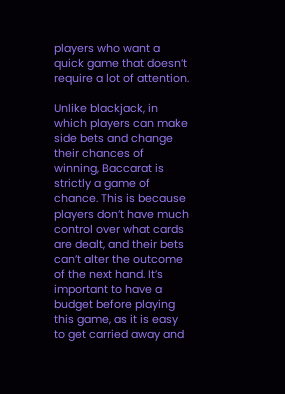players who want a quick game that doesn’t require a lot of attention.

Unlike blackjack, in which players can make side bets and change their chances of winning, Baccarat is strictly a game of chance. This is because players don’t have much control over what cards are dealt, and their bets can’t alter the outcome of the next hand. It’s important to have a budget before playing this game, as it is easy to get carried away and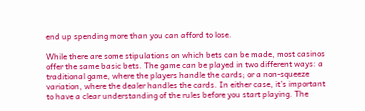end up spending more than you can afford to lose.

While there are some stipulations on which bets can be made, most casinos offer the same basic bets. The game can be played in two different ways: a traditional game, where the players handle the cards; or a non-squeeze variation, where the dealer handles the cards. In either case, it’s important to have a clear understanding of the rules before you start playing. The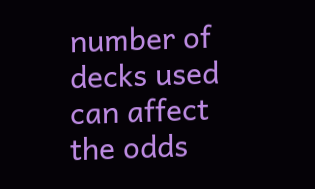number of decks used can affect the odds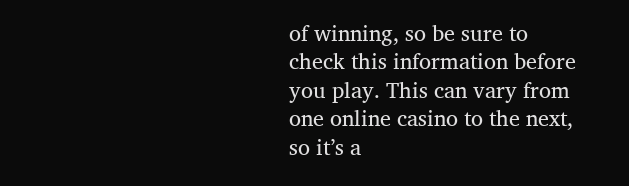of winning, so be sure to check this information before you play. This can vary from one online casino to the next, so it’s a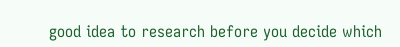good idea to research before you decide which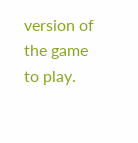version of the game to play.